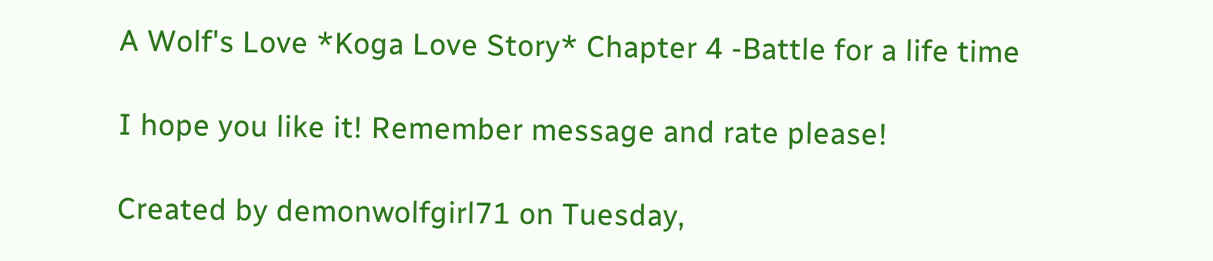A Wolf's Love *Koga Love Story* Chapter 4 -Battle for a life time

I hope you like it! Remember message and rate please!

Created by demonwolfgirl71 on Tuesday,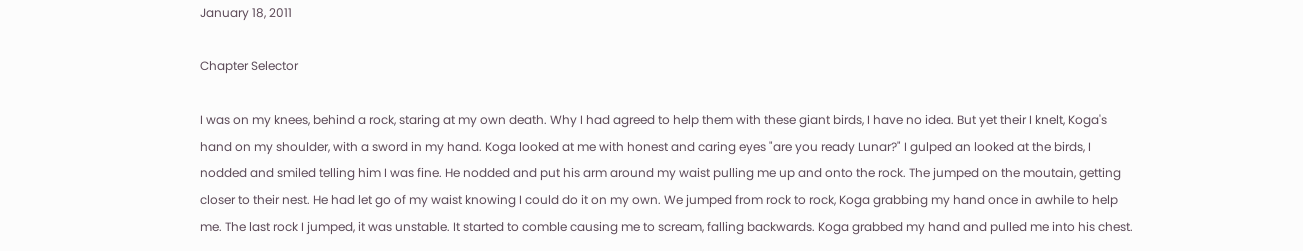January 18, 2011

Chapter Selector

I was on my knees, behind a rock, staring at my own death. Why I had agreed to help them with these giant birds, I have no idea. But yet their I knelt, Koga's hand on my shoulder, with a sword in my hand. Koga looked at me with honest and caring eyes "are you ready Lunar?" I gulped an looked at the birds, I nodded and smiled telling him I was fine. He nodded and put his arm around my waist pulling me up and onto the rock. The jumped on the moutain, getting closer to their nest. He had let go of my waist knowing I could do it on my own. We jumped from rock to rock, Koga grabbing my hand once in awhile to help me. The last rock I jumped, it was unstable. It started to comble causing me to scream, falling backwards. Koga grabbed my hand and pulled me into his chest.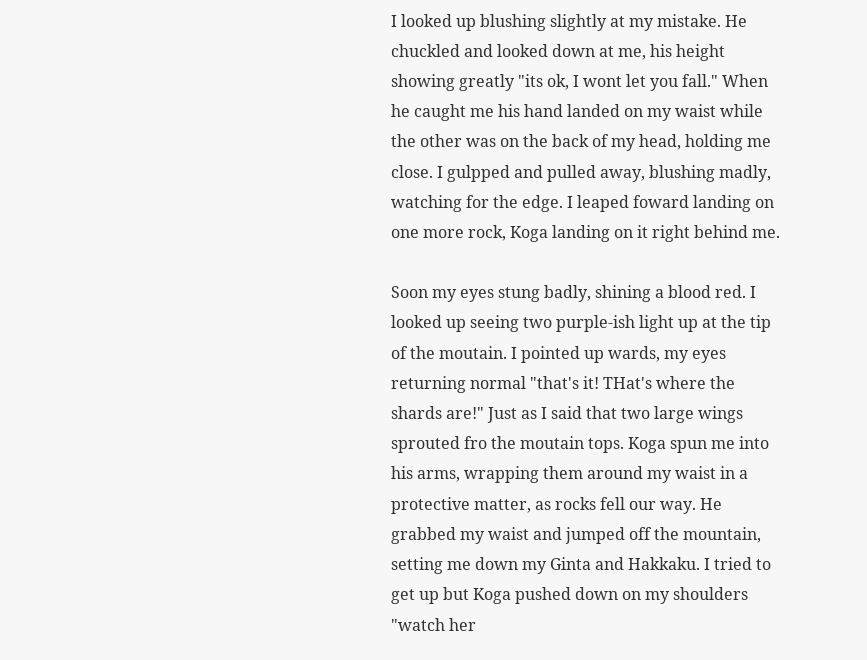I looked up blushing slightly at my mistake. He chuckled and looked down at me, his height showing greatly "its ok, I wont let you fall." When he caught me his hand landed on my waist while the other was on the back of my head, holding me close. I gulpped and pulled away, blushing madly, watching for the edge. I leaped foward landing on one more rock, Koga landing on it right behind me.

Soon my eyes stung badly, shining a blood red. I looked up seeing two purple-ish light up at the tip of the moutain. I pointed up wards, my eyes returning normal "that's it! THat's where the shards are!" Just as I said that two large wings sprouted fro the moutain tops. Koga spun me into his arms, wrapping them around my waist in a protective matter, as rocks fell our way. He grabbed my waist and jumped off the mountain, setting me down my Ginta and Hakkaku. I tried to get up but Koga pushed down on my shoulders "watch her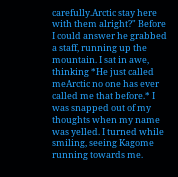carefully.Arctic stay here with them alright?" Before I could answer he grabbed a staff, running up the mountain. I sat in awe, thinking *He just called meArctic no one has ever called me that before.* I was snapped out of my thoughts when my name was yelled. I turned while smiling, seeing Kagome running towards me.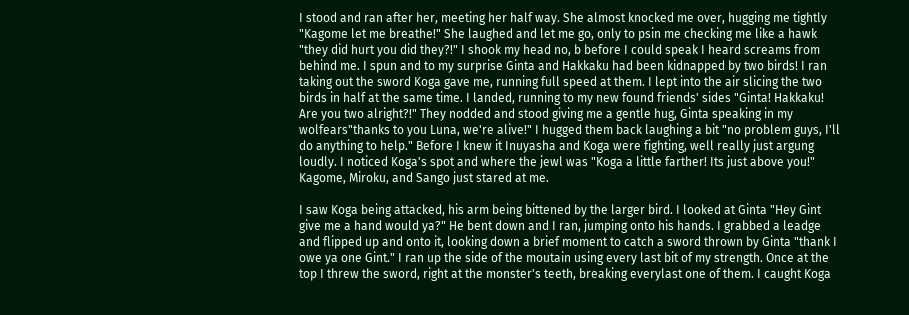I stood and ran after her, meeting her half way. She almost knocked me over, hugging me tightly "Kagome let me breathe!" She laughed and let me go, only to psin me checking me like a hawk "they did hurt you did they?!" I shook my head no, b before I could speak I heard screams from behind me. I spun and to my surprise Ginta and Hakkaku had been kidnapped by two birds! I ran taking out the sword Koga gave me, running full speed at them. I lept into the air slicing the two birds in half at the same time. I landed, running to my new found friends' sides "Ginta! Hakkaku! Are you two alright?!" They nodded and stood giving me a gentle hug, Ginta speaking in my wolfears"thanks to you Luna, we're alive!" I hugged them back laughing a bit "no problem guys, I'll do anything to help." Before I knew it Inuyasha and Koga were fighting, well really just argung loudly. I noticed Koga's spot and where the jewl was "Koga a little farther! Its just above you!" Kagome, Miroku, and Sango just stared at me.

I saw Koga being attacked, his arm being bittened by the larger bird. I looked at Ginta "Hey Gint give me a hand would ya?" He bent down and I ran, jumping onto his hands. I grabbed a leadge and flipped up and onto it, looking down a brief moment to catch a sword thrown by Ginta "thank I owe ya one Gint." I ran up the side of the moutain using every last bit of my strength. Once at the top I threw the sword, right at the monster's teeth, breaking everylast one of them. I caught Koga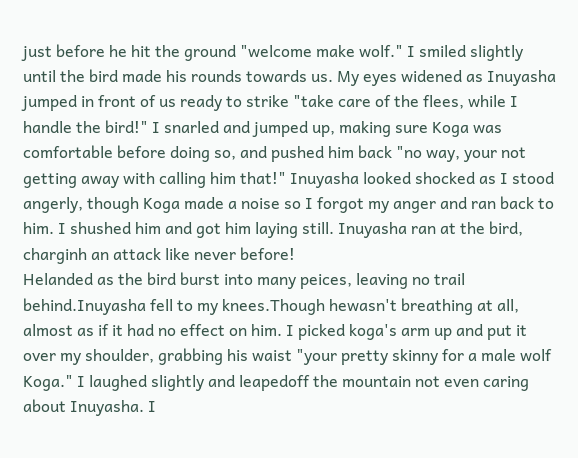just before he hit the ground "welcome make wolf." I smiled slightly until the bird made his rounds towards us. My eyes widened as Inuyasha jumped in front of us ready to strike "take care of the flees, while I handle the bird!" I snarled and jumped up, making sure Koga was comfortable before doing so, and pushed him back "no way, your not getting away with calling him that!" Inuyasha looked shocked as I stood angerly, though Koga made a noise so I forgot my anger and ran back to him. I shushed him and got him laying still. Inuyasha ran at the bird, charginh an attack like never before!
Helanded as the bird burst into many peices, leaving no trail behind.Inuyasha fell to my knees.Though hewasn't breathing at all, almost as if it had no effect on him. I picked koga's arm up and put it over my shoulder, grabbing his waist "your pretty skinny for a male wolf Koga." I laughed slightly and leapedoff the mountain not even caring about Inuyasha. I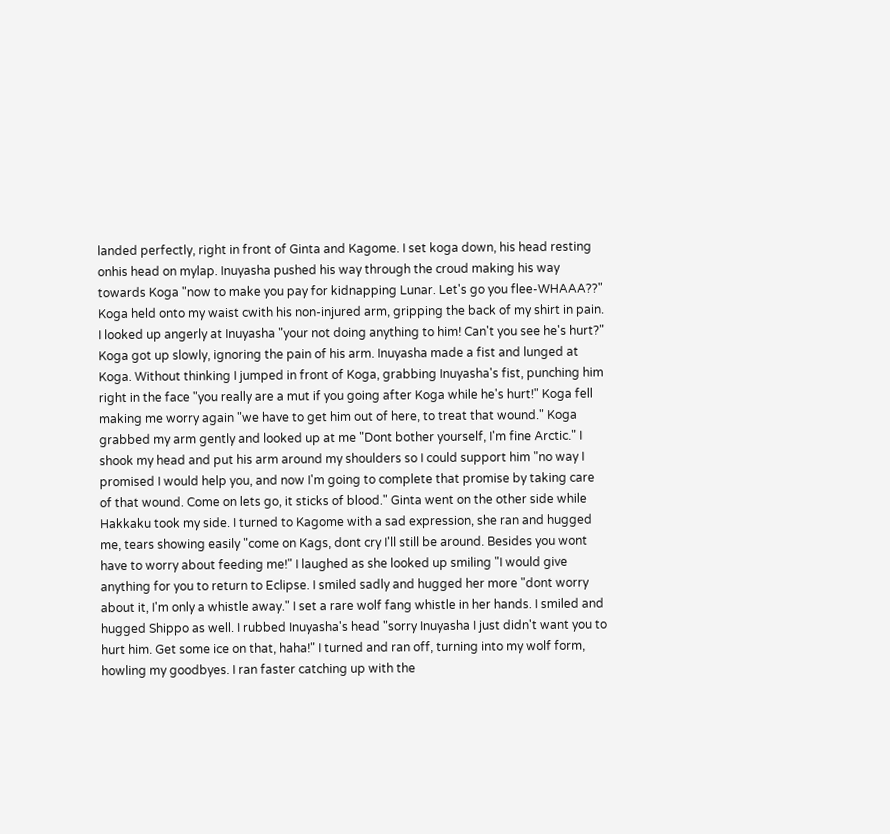landed perfectly, right in front of Ginta and Kagome. I set koga down, his head resting onhis head on mylap. Inuyasha pushed his way through the croud making his way towards Koga "now to make you pay for kidnapping Lunar. Let's go you flee-WHAAA??" Koga held onto my waist cwith his non-injured arm, gripping the back of my shirt in pain. I looked up angerly at Inuyasha "your not doing anything to him! Can't you see he's hurt?" Koga got up slowly, ignoring the pain of his arm. Inuyasha made a fist and lunged at Koga. Without thinking I jumped in front of Koga, grabbing Inuyasha's fist, punching him right in the face "you really are a mut if you going after Koga while he's hurt!" Koga fell making me worry again "we have to get him out of here, to treat that wound." Koga grabbed my arm gently and looked up at me "Dont bother yourself, I'm fine Arctic." I shook my head and put his arm around my shoulders so I could support him "no way I promised I would help you, and now I'm going to complete that promise by taking care of that wound. Come on lets go, it sticks of blood." Ginta went on the other side while Hakkaku took my side. I turned to Kagome with a sad expression, she ran and hugged me, tears showing easily "come on Kags, dont cry I'll still be around. Besides you wont have to worry about feeding me!" I laughed as she looked up smiling "I would give anything for you to return to Eclipse. I smiled sadly and hugged her more "dont worry about it, I'm only a whistle away." I set a rare wolf fang whistle in her hands. I smiled and hugged Shippo as well. I rubbed Inuyasha's head "sorry Inuyasha I just didn't want you to hurt him. Get some ice on that, haha!" I turned and ran off, turning into my wolf form, howling my goodbyes. I ran faster catching up with the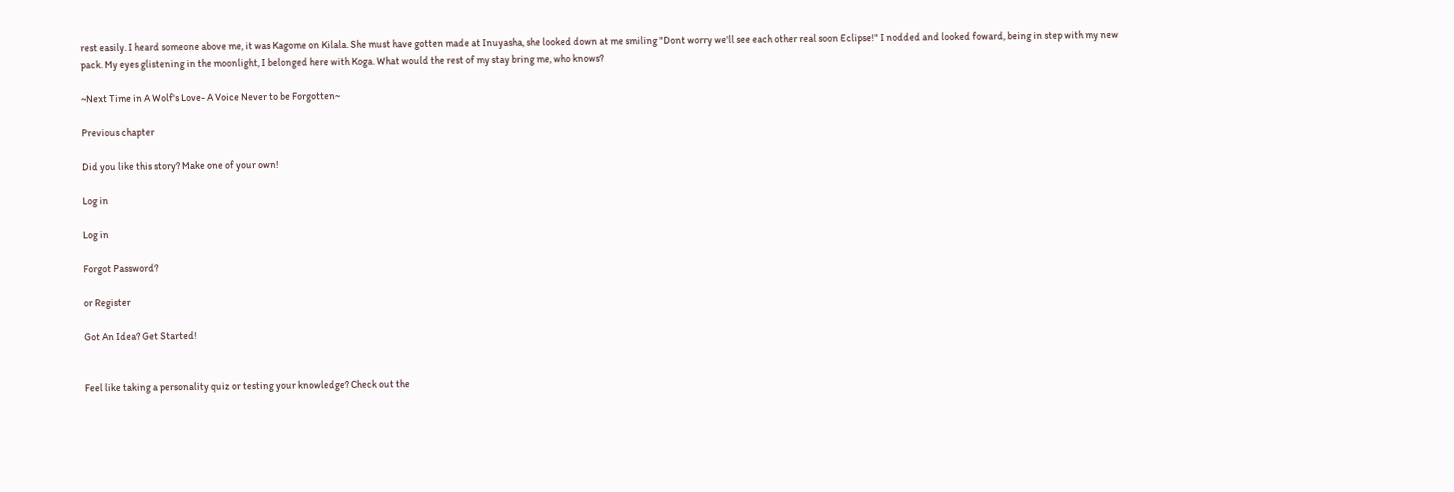rest easily. I heard someone above me, it was Kagome on Kilala. She must have gotten made at Inuyasha, she looked down at me smiling "Dont worry we'll see each other real soon Eclipse!" I nodded and looked foward, being in step with my new pack. My eyes glistening in the moonlight, I belonged here with Koga. What would the rest of my stay bring me, who knows?

~Next Time in A Wolf's Love- A Voice Never to be Forgotten~

Previous chapter

Did you like this story? Make one of your own!

Log in

Log in

Forgot Password?

or Register

Got An Idea? Get Started!


Feel like taking a personality quiz or testing your knowledge? Check out the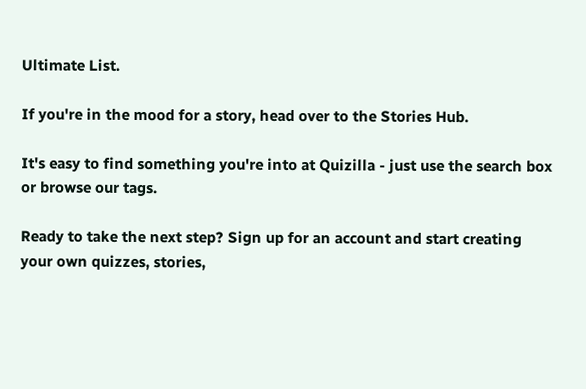Ultimate List.

If you're in the mood for a story, head over to the Stories Hub.

It's easy to find something you're into at Quizilla - just use the search box or browse our tags.

Ready to take the next step? Sign up for an account and start creating your own quizzes, stories,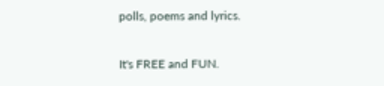polls, poems and lyrics.

It's FREE and FUN.